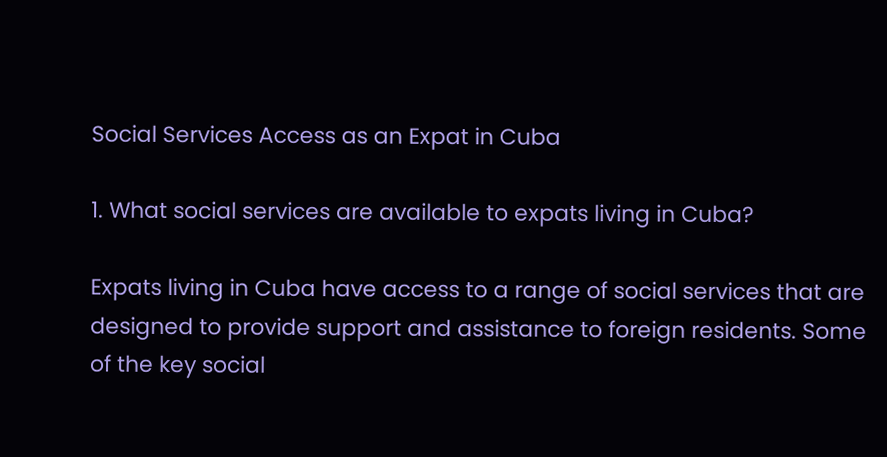Social Services Access as an Expat in Cuba

1. What social services are available to expats living in Cuba?

Expats living in Cuba have access to a range of social services that are designed to provide support and assistance to foreign residents. Some of the key social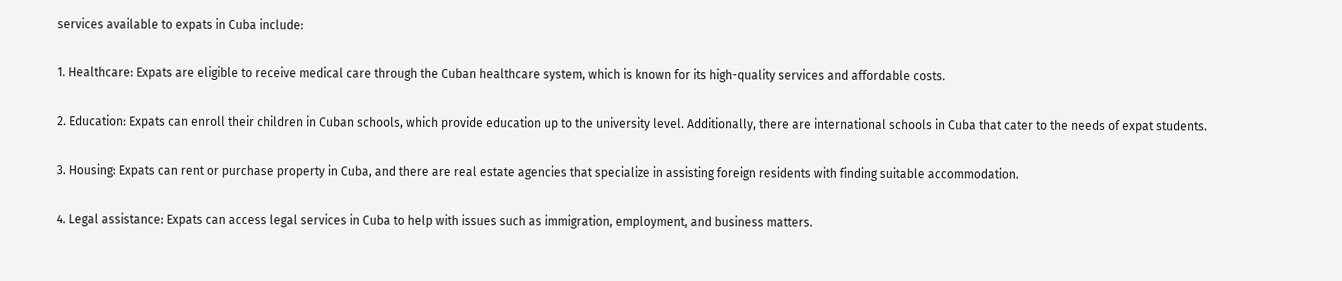services available to expats in Cuba include:

1. Healthcare: Expats are eligible to receive medical care through the Cuban healthcare system, which is known for its high-quality services and affordable costs.

2. Education: Expats can enroll their children in Cuban schools, which provide education up to the university level. Additionally, there are international schools in Cuba that cater to the needs of expat students.

3. Housing: Expats can rent or purchase property in Cuba, and there are real estate agencies that specialize in assisting foreign residents with finding suitable accommodation.

4. Legal assistance: Expats can access legal services in Cuba to help with issues such as immigration, employment, and business matters.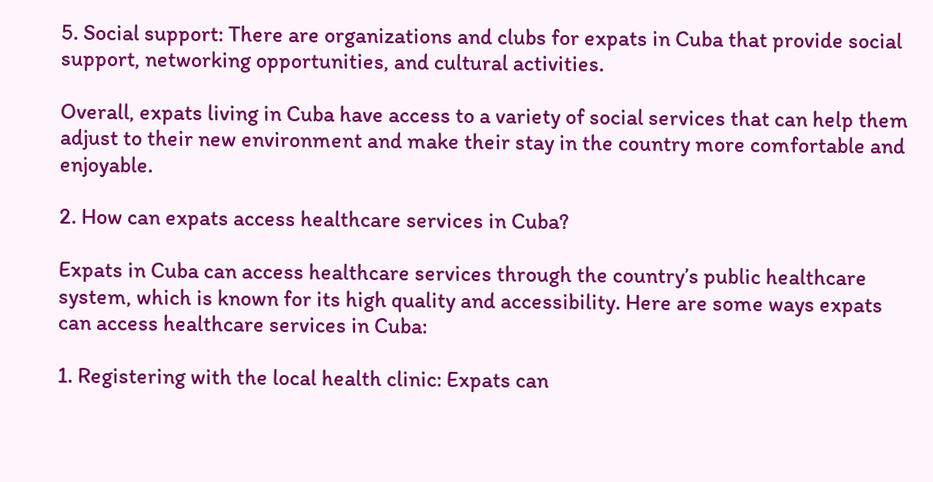5. Social support: There are organizations and clubs for expats in Cuba that provide social support, networking opportunities, and cultural activities.

Overall, expats living in Cuba have access to a variety of social services that can help them adjust to their new environment and make their stay in the country more comfortable and enjoyable.

2. How can expats access healthcare services in Cuba?

Expats in Cuba can access healthcare services through the country’s public healthcare system, which is known for its high quality and accessibility. Here are some ways expats can access healthcare services in Cuba:

1. Registering with the local health clinic: Expats can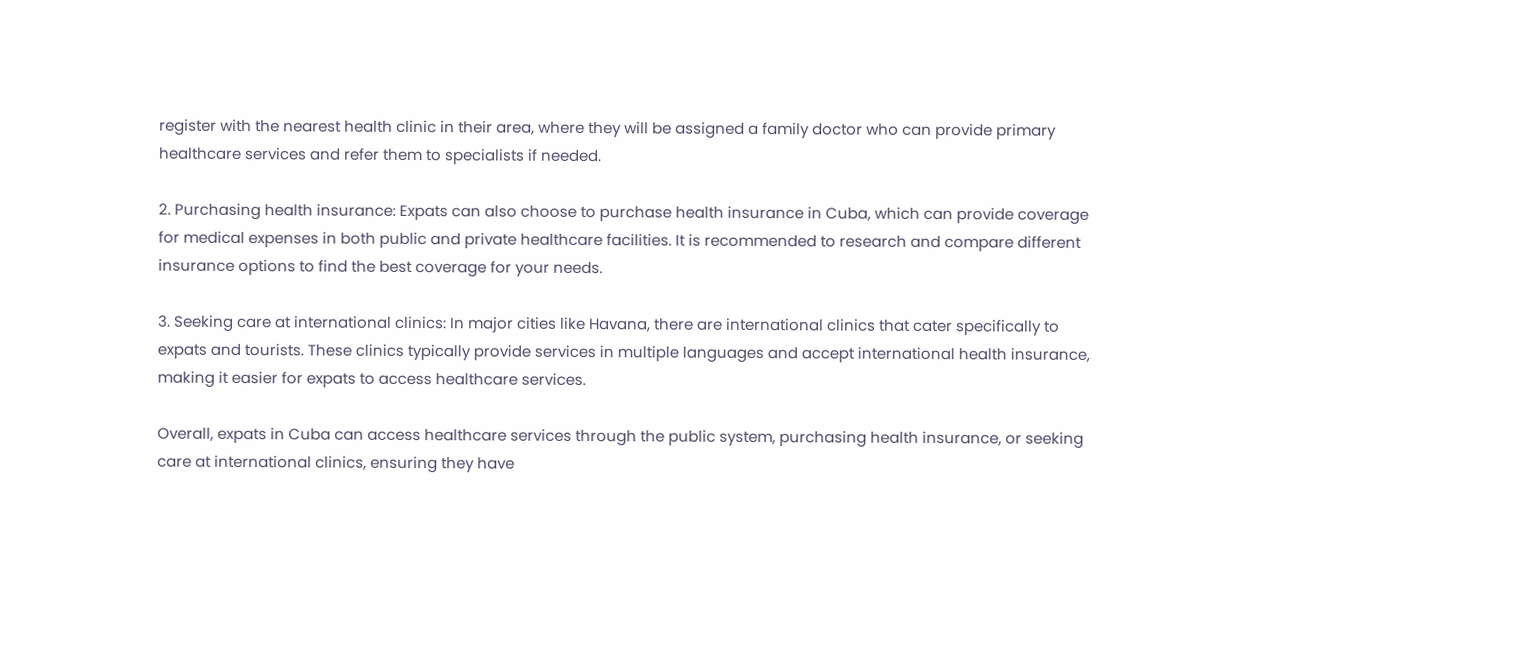register with the nearest health clinic in their area, where they will be assigned a family doctor who can provide primary healthcare services and refer them to specialists if needed.

2. Purchasing health insurance: Expats can also choose to purchase health insurance in Cuba, which can provide coverage for medical expenses in both public and private healthcare facilities. It is recommended to research and compare different insurance options to find the best coverage for your needs.

3. Seeking care at international clinics: In major cities like Havana, there are international clinics that cater specifically to expats and tourists. These clinics typically provide services in multiple languages and accept international health insurance, making it easier for expats to access healthcare services.

Overall, expats in Cuba can access healthcare services through the public system, purchasing health insurance, or seeking care at international clinics, ensuring they have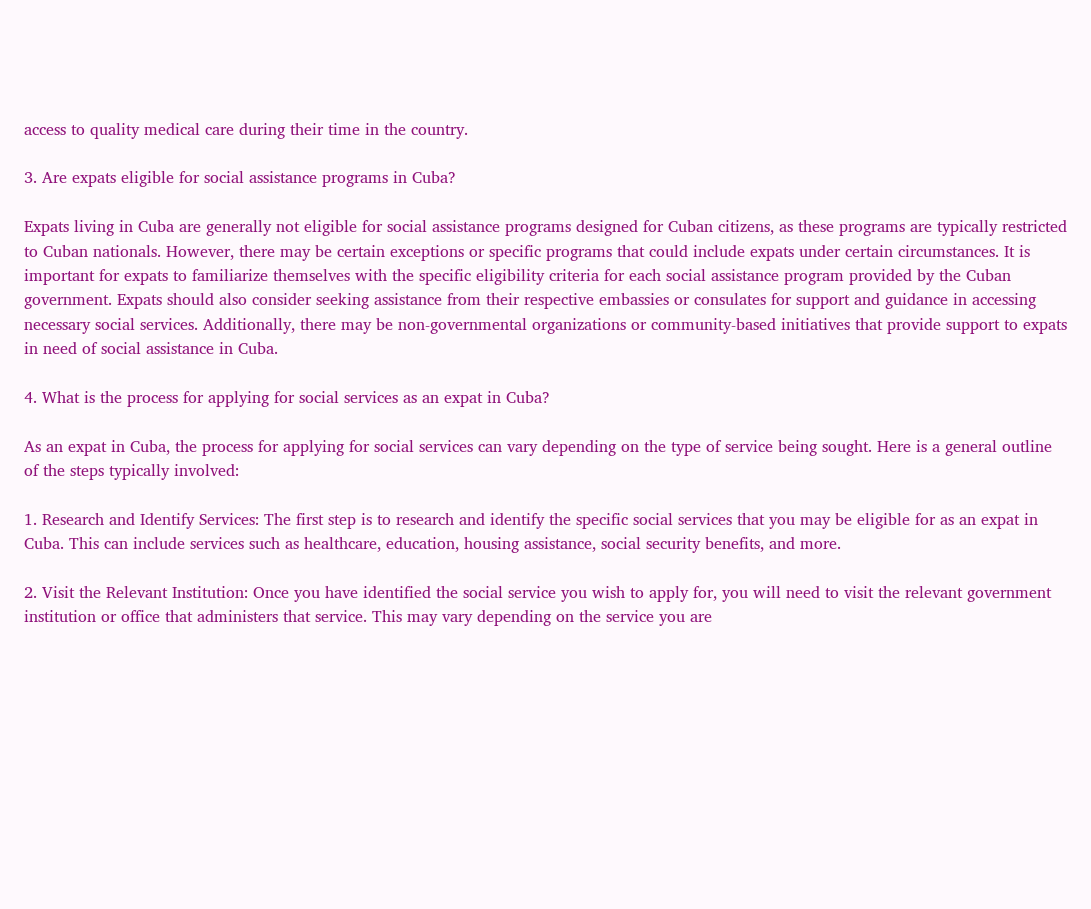access to quality medical care during their time in the country.

3. Are expats eligible for social assistance programs in Cuba?

Expats living in Cuba are generally not eligible for social assistance programs designed for Cuban citizens, as these programs are typically restricted to Cuban nationals. However, there may be certain exceptions or specific programs that could include expats under certain circumstances. It is important for expats to familiarize themselves with the specific eligibility criteria for each social assistance program provided by the Cuban government. Expats should also consider seeking assistance from their respective embassies or consulates for support and guidance in accessing necessary social services. Additionally, there may be non-governmental organizations or community-based initiatives that provide support to expats in need of social assistance in Cuba.

4. What is the process for applying for social services as an expat in Cuba?

As an expat in Cuba, the process for applying for social services can vary depending on the type of service being sought. Here is a general outline of the steps typically involved:

1. Research and Identify Services: The first step is to research and identify the specific social services that you may be eligible for as an expat in Cuba. This can include services such as healthcare, education, housing assistance, social security benefits, and more.

2. Visit the Relevant Institution: Once you have identified the social service you wish to apply for, you will need to visit the relevant government institution or office that administers that service. This may vary depending on the service you are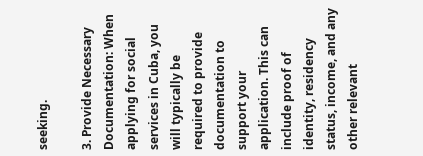seeking.

3. Provide Necessary Documentation: When applying for social services in Cuba, you will typically be required to provide documentation to support your application. This can include proof of identity, residency status, income, and any other relevant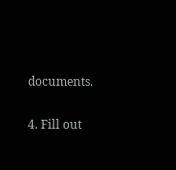documents.

4. Fill out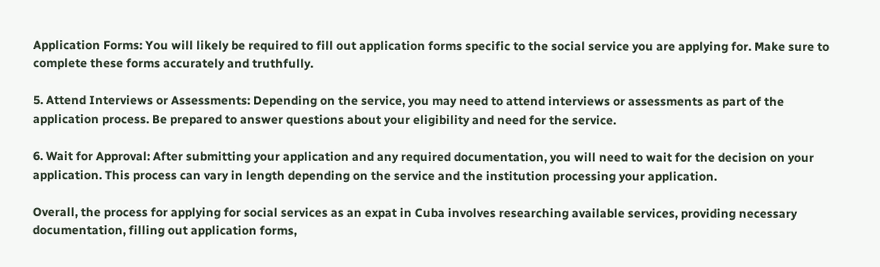Application Forms: You will likely be required to fill out application forms specific to the social service you are applying for. Make sure to complete these forms accurately and truthfully.

5. Attend Interviews or Assessments: Depending on the service, you may need to attend interviews or assessments as part of the application process. Be prepared to answer questions about your eligibility and need for the service.

6. Wait for Approval: After submitting your application and any required documentation, you will need to wait for the decision on your application. This process can vary in length depending on the service and the institution processing your application.

Overall, the process for applying for social services as an expat in Cuba involves researching available services, providing necessary documentation, filling out application forms,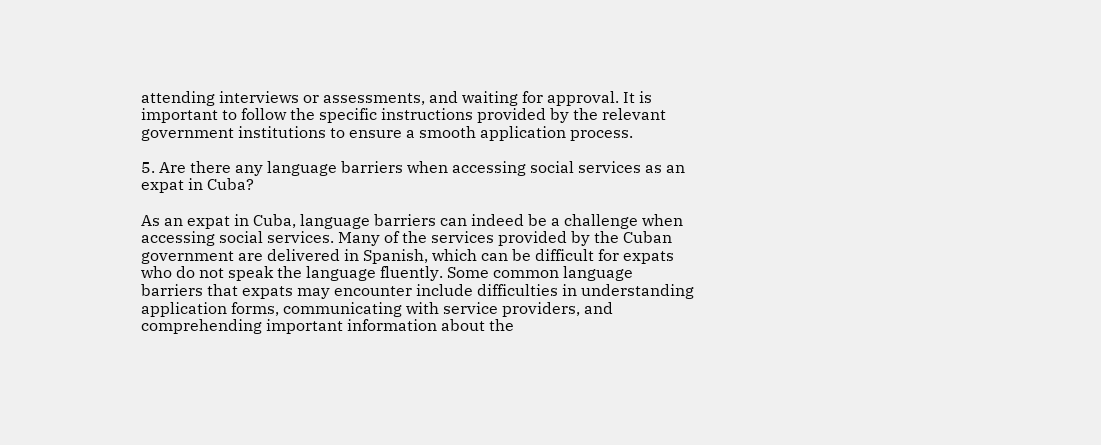attending interviews or assessments, and waiting for approval. It is important to follow the specific instructions provided by the relevant government institutions to ensure a smooth application process.

5. Are there any language barriers when accessing social services as an expat in Cuba?

As an expat in Cuba, language barriers can indeed be a challenge when accessing social services. Many of the services provided by the Cuban government are delivered in Spanish, which can be difficult for expats who do not speak the language fluently. Some common language barriers that expats may encounter include difficulties in understanding application forms, communicating with service providers, and comprehending important information about the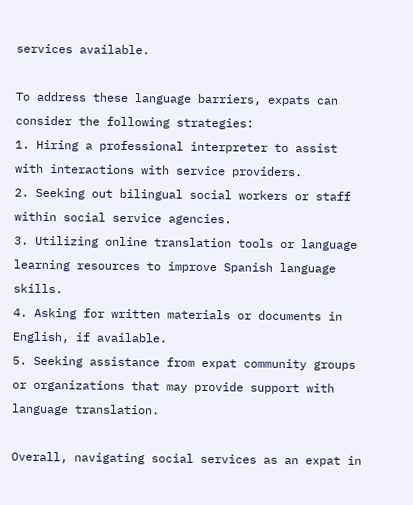services available.

To address these language barriers, expats can consider the following strategies:
1. Hiring a professional interpreter to assist with interactions with service providers.
2. Seeking out bilingual social workers or staff within social service agencies.
3. Utilizing online translation tools or language learning resources to improve Spanish language skills.
4. Asking for written materials or documents in English, if available.
5. Seeking assistance from expat community groups or organizations that may provide support with language translation.

Overall, navigating social services as an expat in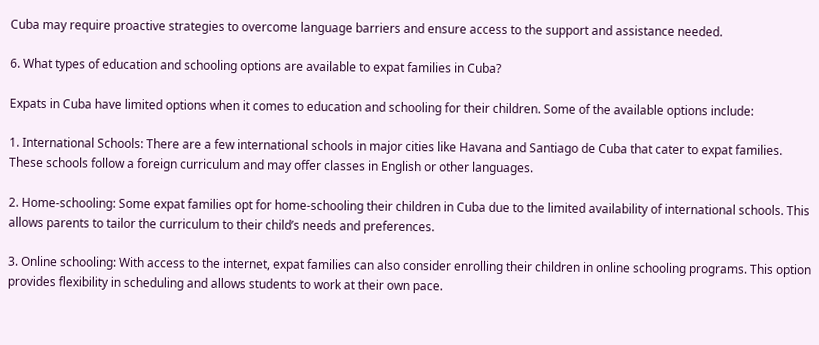Cuba may require proactive strategies to overcome language barriers and ensure access to the support and assistance needed.

6. What types of education and schooling options are available to expat families in Cuba?

Expats in Cuba have limited options when it comes to education and schooling for their children. Some of the available options include:

1. International Schools: There are a few international schools in major cities like Havana and Santiago de Cuba that cater to expat families. These schools follow a foreign curriculum and may offer classes in English or other languages.

2. Home-schooling: Some expat families opt for home-schooling their children in Cuba due to the limited availability of international schools. This allows parents to tailor the curriculum to their child’s needs and preferences.

3. Online schooling: With access to the internet, expat families can also consider enrolling their children in online schooling programs. This option provides flexibility in scheduling and allows students to work at their own pace.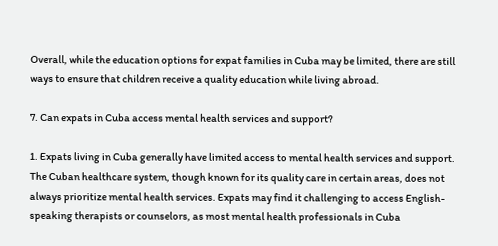Overall, while the education options for expat families in Cuba may be limited, there are still ways to ensure that children receive a quality education while living abroad.

7. Can expats in Cuba access mental health services and support?

1. Expats living in Cuba generally have limited access to mental health services and support. The Cuban healthcare system, though known for its quality care in certain areas, does not always prioritize mental health services. Expats may find it challenging to access English-speaking therapists or counselors, as most mental health professionals in Cuba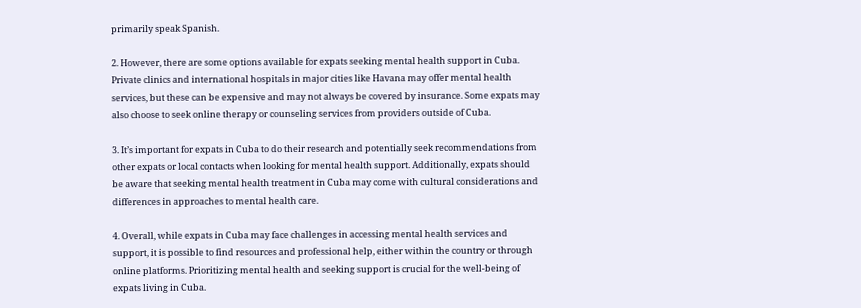primarily speak Spanish.

2. However, there are some options available for expats seeking mental health support in Cuba. Private clinics and international hospitals in major cities like Havana may offer mental health services, but these can be expensive and may not always be covered by insurance. Some expats may also choose to seek online therapy or counseling services from providers outside of Cuba.

3. It’s important for expats in Cuba to do their research and potentially seek recommendations from other expats or local contacts when looking for mental health support. Additionally, expats should be aware that seeking mental health treatment in Cuba may come with cultural considerations and differences in approaches to mental health care.

4. Overall, while expats in Cuba may face challenges in accessing mental health services and support, it is possible to find resources and professional help, either within the country or through online platforms. Prioritizing mental health and seeking support is crucial for the well-being of expats living in Cuba.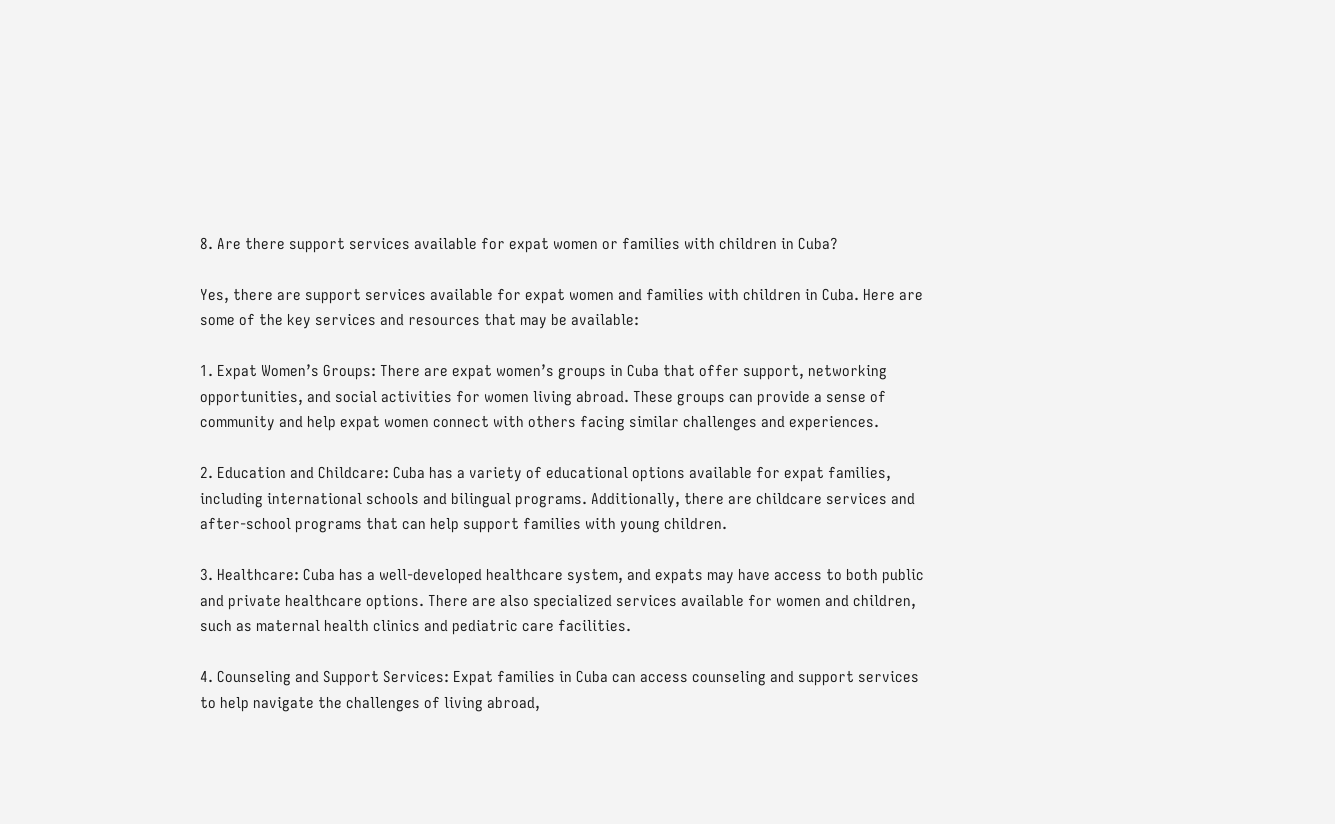8. Are there support services available for expat women or families with children in Cuba?

Yes, there are support services available for expat women and families with children in Cuba. Here are some of the key services and resources that may be available:

1. Expat Women’s Groups: There are expat women’s groups in Cuba that offer support, networking opportunities, and social activities for women living abroad. These groups can provide a sense of community and help expat women connect with others facing similar challenges and experiences.

2. Education and Childcare: Cuba has a variety of educational options available for expat families, including international schools and bilingual programs. Additionally, there are childcare services and after-school programs that can help support families with young children.

3. Healthcare: Cuba has a well-developed healthcare system, and expats may have access to both public and private healthcare options. There are also specialized services available for women and children, such as maternal health clinics and pediatric care facilities.

4. Counseling and Support Services: Expat families in Cuba can access counseling and support services to help navigate the challenges of living abroad,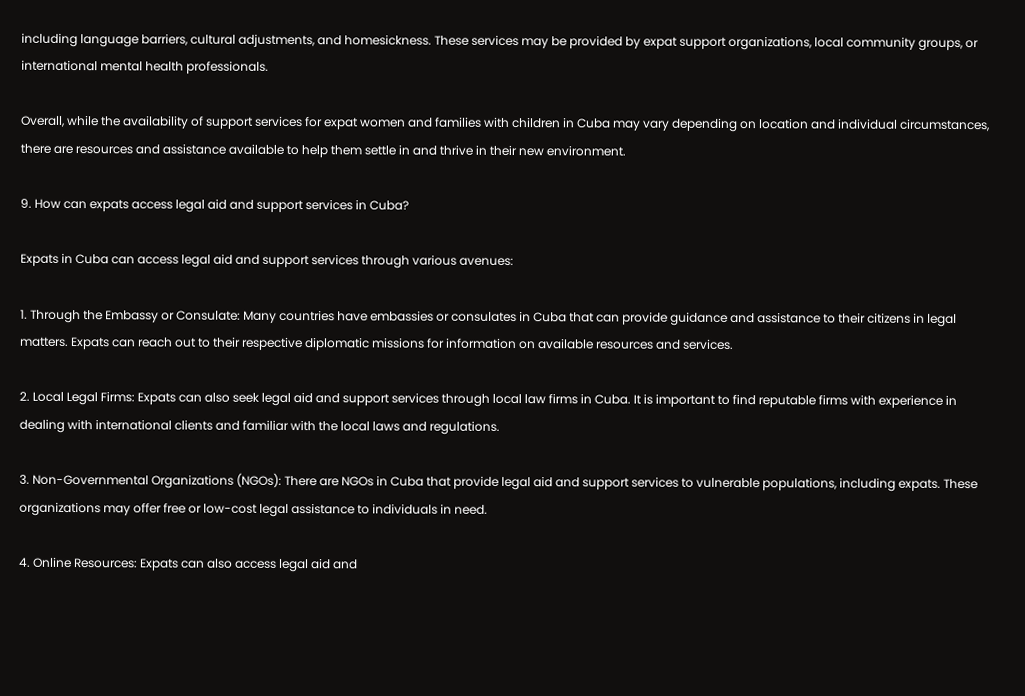including language barriers, cultural adjustments, and homesickness. These services may be provided by expat support organizations, local community groups, or international mental health professionals.

Overall, while the availability of support services for expat women and families with children in Cuba may vary depending on location and individual circumstances, there are resources and assistance available to help them settle in and thrive in their new environment.

9. How can expats access legal aid and support services in Cuba?

Expats in Cuba can access legal aid and support services through various avenues:

1. Through the Embassy or Consulate: Many countries have embassies or consulates in Cuba that can provide guidance and assistance to their citizens in legal matters. Expats can reach out to their respective diplomatic missions for information on available resources and services.

2. Local Legal Firms: Expats can also seek legal aid and support services through local law firms in Cuba. It is important to find reputable firms with experience in dealing with international clients and familiar with the local laws and regulations.

3. Non-Governmental Organizations (NGOs): There are NGOs in Cuba that provide legal aid and support services to vulnerable populations, including expats. These organizations may offer free or low-cost legal assistance to individuals in need.

4. Online Resources: Expats can also access legal aid and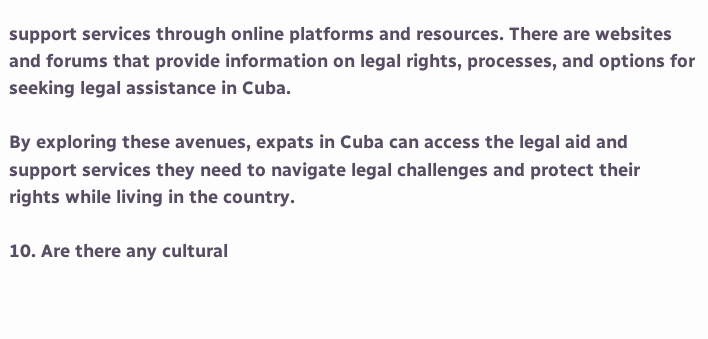support services through online platforms and resources. There are websites and forums that provide information on legal rights, processes, and options for seeking legal assistance in Cuba.

By exploring these avenues, expats in Cuba can access the legal aid and support services they need to navigate legal challenges and protect their rights while living in the country.

10. Are there any cultural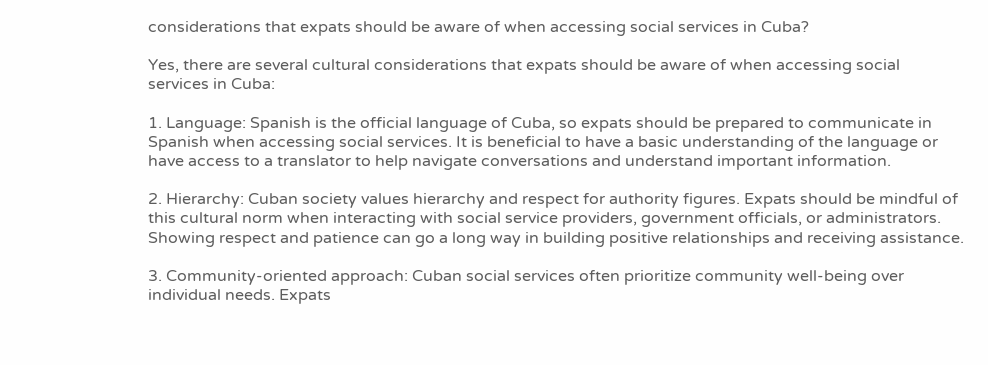considerations that expats should be aware of when accessing social services in Cuba?

Yes, there are several cultural considerations that expats should be aware of when accessing social services in Cuba:

1. Language: Spanish is the official language of Cuba, so expats should be prepared to communicate in Spanish when accessing social services. It is beneficial to have a basic understanding of the language or have access to a translator to help navigate conversations and understand important information.

2. Hierarchy: Cuban society values hierarchy and respect for authority figures. Expats should be mindful of this cultural norm when interacting with social service providers, government officials, or administrators. Showing respect and patience can go a long way in building positive relationships and receiving assistance.

3. Community-oriented approach: Cuban social services often prioritize community well-being over individual needs. Expats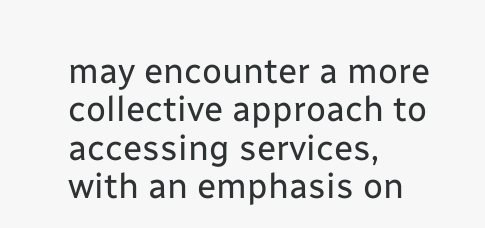may encounter a more collective approach to accessing services, with an emphasis on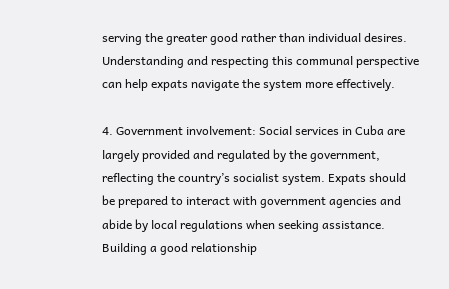serving the greater good rather than individual desires. Understanding and respecting this communal perspective can help expats navigate the system more effectively.

4. Government involvement: Social services in Cuba are largely provided and regulated by the government, reflecting the country’s socialist system. Expats should be prepared to interact with government agencies and abide by local regulations when seeking assistance. Building a good relationship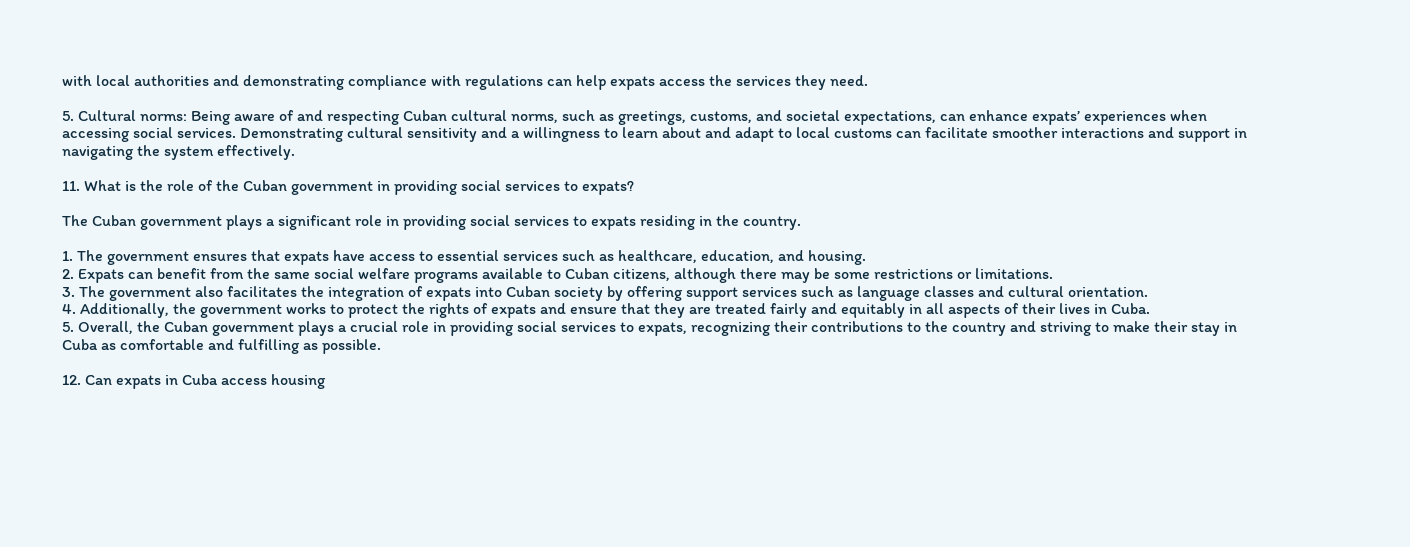with local authorities and demonstrating compliance with regulations can help expats access the services they need.

5. Cultural norms: Being aware of and respecting Cuban cultural norms, such as greetings, customs, and societal expectations, can enhance expats’ experiences when accessing social services. Demonstrating cultural sensitivity and a willingness to learn about and adapt to local customs can facilitate smoother interactions and support in navigating the system effectively.

11. What is the role of the Cuban government in providing social services to expats?

The Cuban government plays a significant role in providing social services to expats residing in the country.

1. The government ensures that expats have access to essential services such as healthcare, education, and housing.
2. Expats can benefit from the same social welfare programs available to Cuban citizens, although there may be some restrictions or limitations.
3. The government also facilitates the integration of expats into Cuban society by offering support services such as language classes and cultural orientation.
4. Additionally, the government works to protect the rights of expats and ensure that they are treated fairly and equitably in all aspects of their lives in Cuba.
5. Overall, the Cuban government plays a crucial role in providing social services to expats, recognizing their contributions to the country and striving to make their stay in Cuba as comfortable and fulfilling as possible.

12. Can expats in Cuba access housing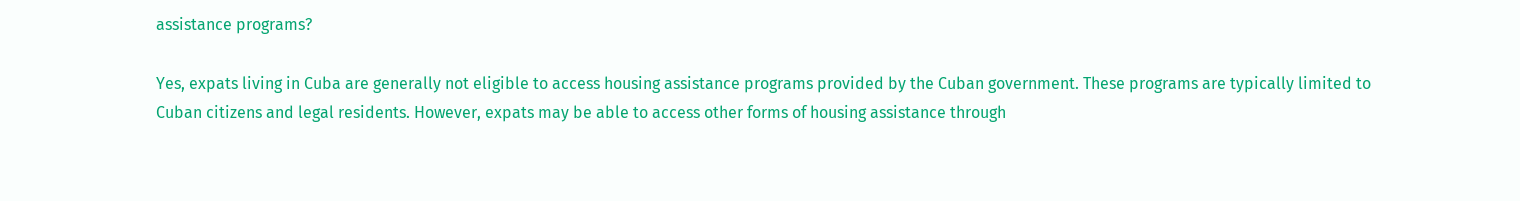assistance programs?

Yes, expats living in Cuba are generally not eligible to access housing assistance programs provided by the Cuban government. These programs are typically limited to Cuban citizens and legal residents. However, expats may be able to access other forms of housing assistance through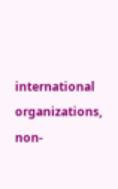international organizations, non-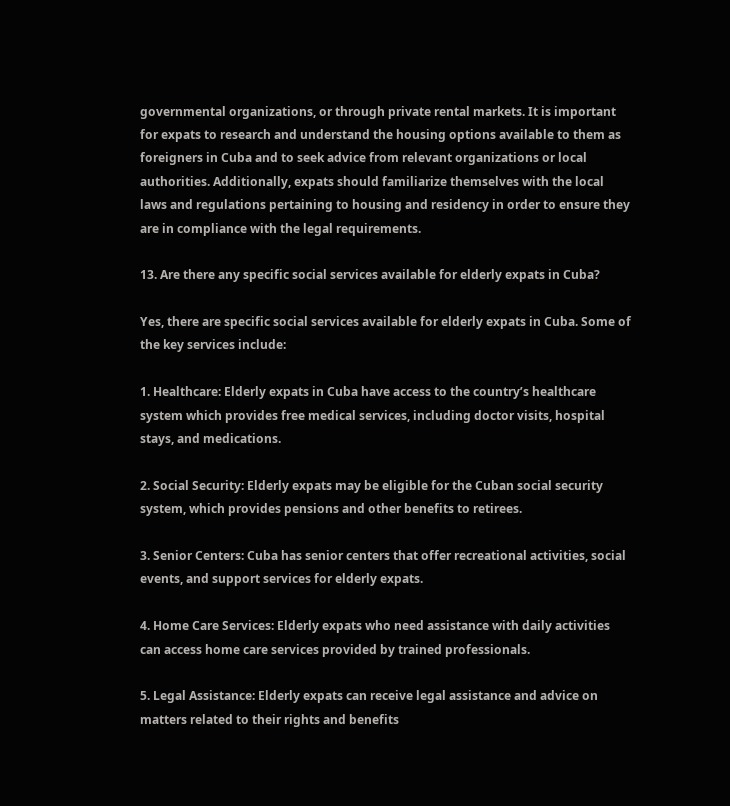governmental organizations, or through private rental markets. It is important for expats to research and understand the housing options available to them as foreigners in Cuba and to seek advice from relevant organizations or local authorities. Additionally, expats should familiarize themselves with the local laws and regulations pertaining to housing and residency in order to ensure they are in compliance with the legal requirements.

13. Are there any specific social services available for elderly expats in Cuba?

Yes, there are specific social services available for elderly expats in Cuba. Some of the key services include:

1. Healthcare: Elderly expats in Cuba have access to the country’s healthcare system which provides free medical services, including doctor visits, hospital stays, and medications.

2. Social Security: Elderly expats may be eligible for the Cuban social security system, which provides pensions and other benefits to retirees.

3. Senior Centers: Cuba has senior centers that offer recreational activities, social events, and support services for elderly expats.

4. Home Care Services: Elderly expats who need assistance with daily activities can access home care services provided by trained professionals.

5. Legal Assistance: Elderly expats can receive legal assistance and advice on matters related to their rights and benefits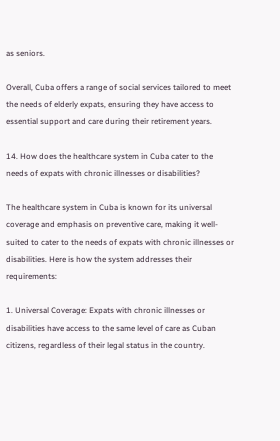as seniors.

Overall, Cuba offers a range of social services tailored to meet the needs of elderly expats, ensuring they have access to essential support and care during their retirement years.

14. How does the healthcare system in Cuba cater to the needs of expats with chronic illnesses or disabilities?

The healthcare system in Cuba is known for its universal coverage and emphasis on preventive care, making it well-suited to cater to the needs of expats with chronic illnesses or disabilities. Here is how the system addresses their requirements:

1. Universal Coverage: Expats with chronic illnesses or disabilities have access to the same level of care as Cuban citizens, regardless of their legal status in the country.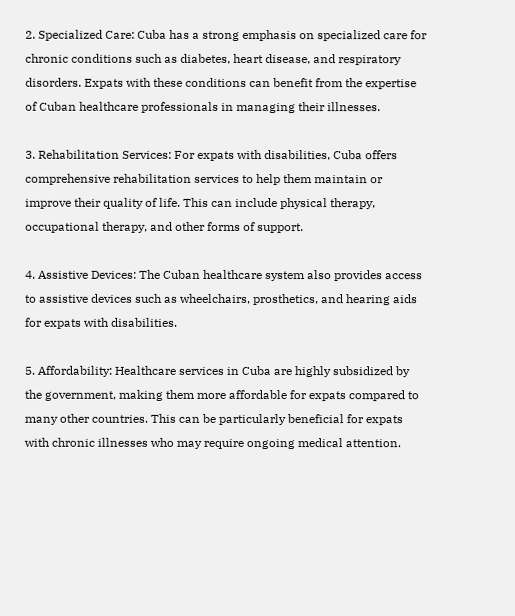2. Specialized Care: Cuba has a strong emphasis on specialized care for chronic conditions such as diabetes, heart disease, and respiratory disorders. Expats with these conditions can benefit from the expertise of Cuban healthcare professionals in managing their illnesses.

3. Rehabilitation Services: For expats with disabilities, Cuba offers comprehensive rehabilitation services to help them maintain or improve their quality of life. This can include physical therapy, occupational therapy, and other forms of support.

4. Assistive Devices: The Cuban healthcare system also provides access to assistive devices such as wheelchairs, prosthetics, and hearing aids for expats with disabilities.

5. Affordability: Healthcare services in Cuba are highly subsidized by the government, making them more affordable for expats compared to many other countries. This can be particularly beneficial for expats with chronic illnesses who may require ongoing medical attention.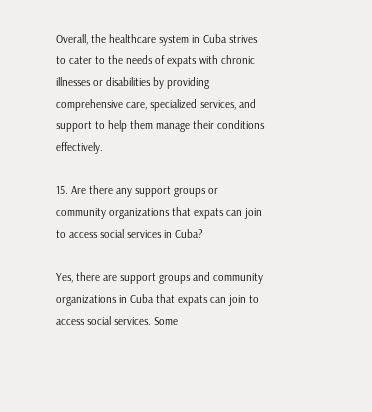Overall, the healthcare system in Cuba strives to cater to the needs of expats with chronic illnesses or disabilities by providing comprehensive care, specialized services, and support to help them manage their conditions effectively.

15. Are there any support groups or community organizations that expats can join to access social services in Cuba?

Yes, there are support groups and community organizations in Cuba that expats can join to access social services. Some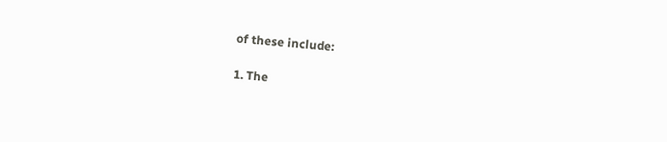of these include:

1. The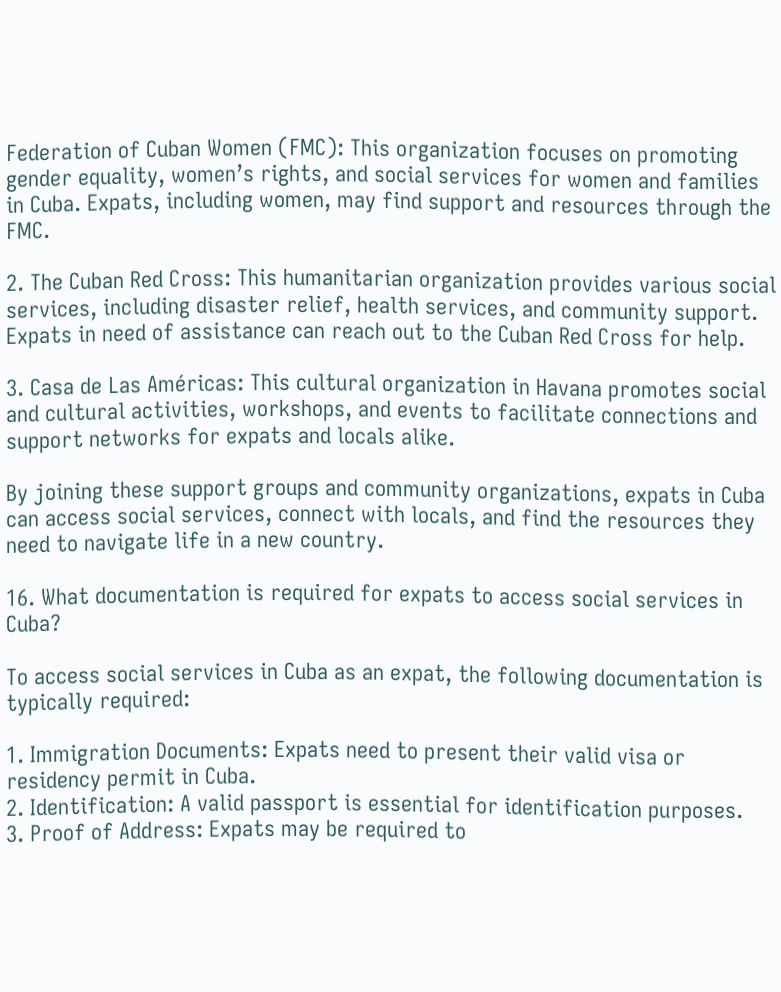Federation of Cuban Women (FMC): This organization focuses on promoting gender equality, women’s rights, and social services for women and families in Cuba. Expats, including women, may find support and resources through the FMC.

2. The Cuban Red Cross: This humanitarian organization provides various social services, including disaster relief, health services, and community support. Expats in need of assistance can reach out to the Cuban Red Cross for help.

3. Casa de Las Américas: This cultural organization in Havana promotes social and cultural activities, workshops, and events to facilitate connections and support networks for expats and locals alike.

By joining these support groups and community organizations, expats in Cuba can access social services, connect with locals, and find the resources they need to navigate life in a new country.

16. What documentation is required for expats to access social services in Cuba?

To access social services in Cuba as an expat, the following documentation is typically required:

1. Immigration Documents: Expats need to present their valid visa or residency permit in Cuba.
2. Identification: A valid passport is essential for identification purposes.
3. Proof of Address: Expats may be required to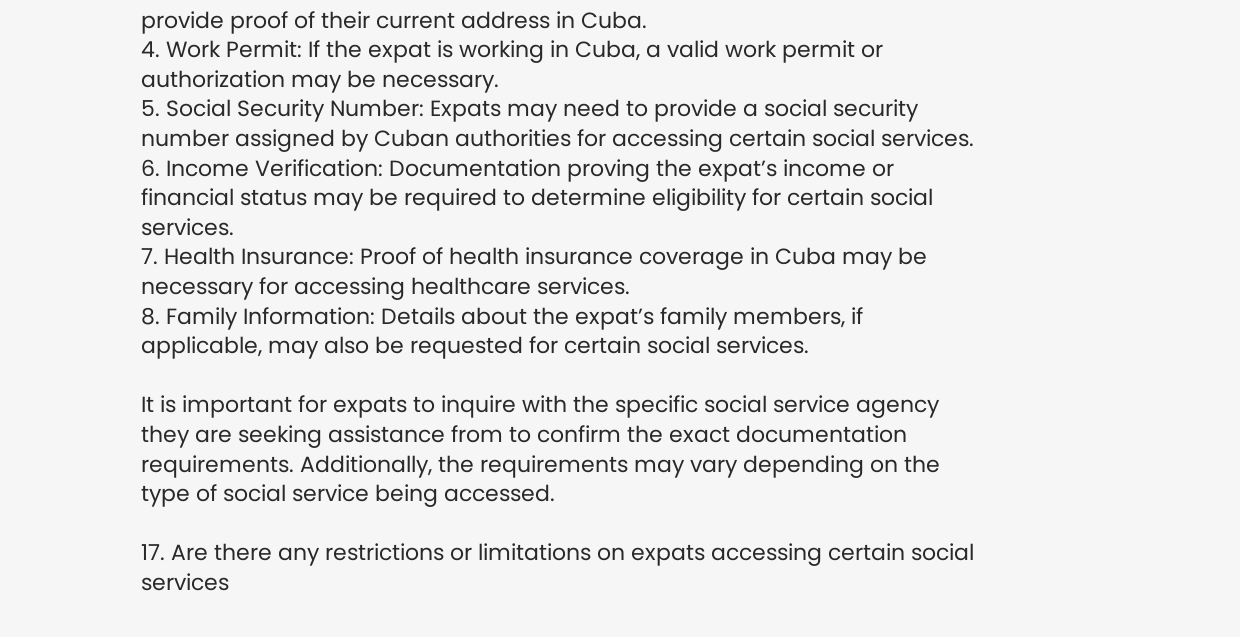provide proof of their current address in Cuba.
4. Work Permit: If the expat is working in Cuba, a valid work permit or authorization may be necessary.
5. Social Security Number: Expats may need to provide a social security number assigned by Cuban authorities for accessing certain social services.
6. Income Verification: Documentation proving the expat’s income or financial status may be required to determine eligibility for certain social services.
7. Health Insurance: Proof of health insurance coverage in Cuba may be necessary for accessing healthcare services.
8. Family Information: Details about the expat’s family members, if applicable, may also be requested for certain social services.

It is important for expats to inquire with the specific social service agency they are seeking assistance from to confirm the exact documentation requirements. Additionally, the requirements may vary depending on the type of social service being accessed.

17. Are there any restrictions or limitations on expats accessing certain social services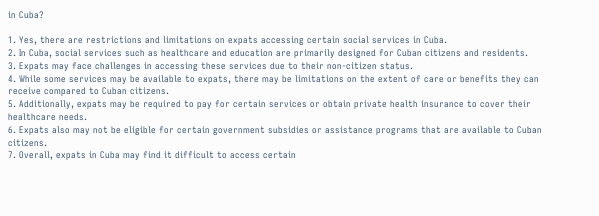in Cuba?

1. Yes, there are restrictions and limitations on expats accessing certain social services in Cuba.
2. In Cuba, social services such as healthcare and education are primarily designed for Cuban citizens and residents.
3. Expats may face challenges in accessing these services due to their non-citizen status.
4. While some services may be available to expats, there may be limitations on the extent of care or benefits they can receive compared to Cuban citizens.
5. Additionally, expats may be required to pay for certain services or obtain private health insurance to cover their healthcare needs.
6. Expats also may not be eligible for certain government subsidies or assistance programs that are available to Cuban citizens.
7. Overall, expats in Cuba may find it difficult to access certain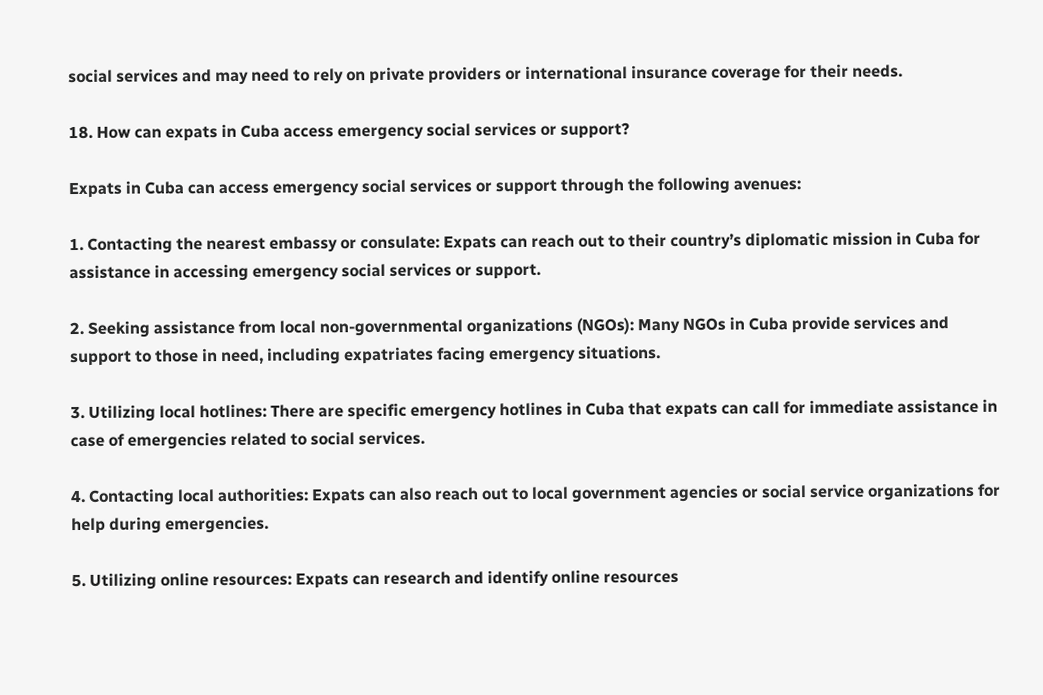social services and may need to rely on private providers or international insurance coverage for their needs.

18. How can expats in Cuba access emergency social services or support?

Expats in Cuba can access emergency social services or support through the following avenues:

1. Contacting the nearest embassy or consulate: Expats can reach out to their country’s diplomatic mission in Cuba for assistance in accessing emergency social services or support.

2. Seeking assistance from local non-governmental organizations (NGOs): Many NGOs in Cuba provide services and support to those in need, including expatriates facing emergency situations.

3. Utilizing local hotlines: There are specific emergency hotlines in Cuba that expats can call for immediate assistance in case of emergencies related to social services.

4. Contacting local authorities: Expats can also reach out to local government agencies or social service organizations for help during emergencies.

5. Utilizing online resources: Expats can research and identify online resources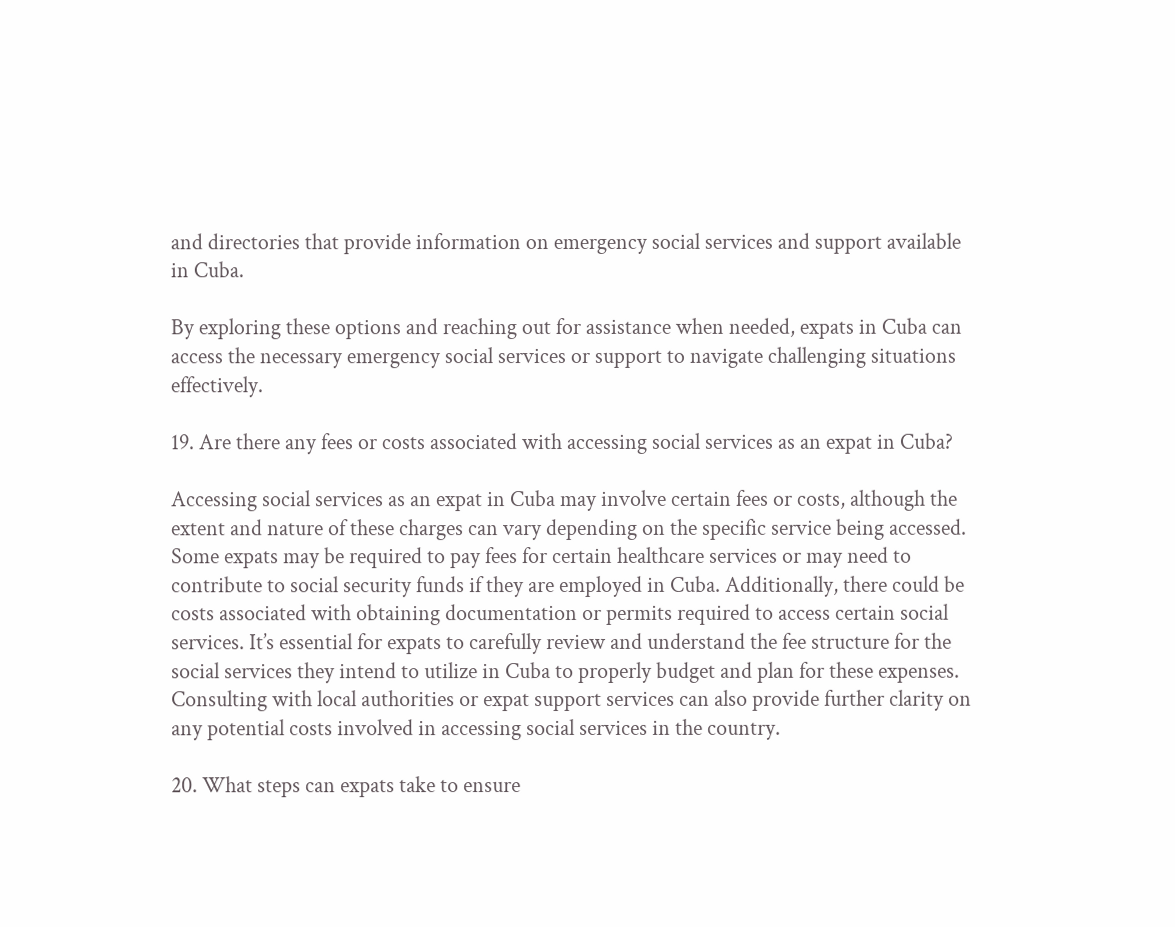and directories that provide information on emergency social services and support available in Cuba.

By exploring these options and reaching out for assistance when needed, expats in Cuba can access the necessary emergency social services or support to navigate challenging situations effectively.

19. Are there any fees or costs associated with accessing social services as an expat in Cuba?

Accessing social services as an expat in Cuba may involve certain fees or costs, although the extent and nature of these charges can vary depending on the specific service being accessed. Some expats may be required to pay fees for certain healthcare services or may need to contribute to social security funds if they are employed in Cuba. Additionally, there could be costs associated with obtaining documentation or permits required to access certain social services. It’s essential for expats to carefully review and understand the fee structure for the social services they intend to utilize in Cuba to properly budget and plan for these expenses. Consulting with local authorities or expat support services can also provide further clarity on any potential costs involved in accessing social services in the country.

20. What steps can expats take to ensure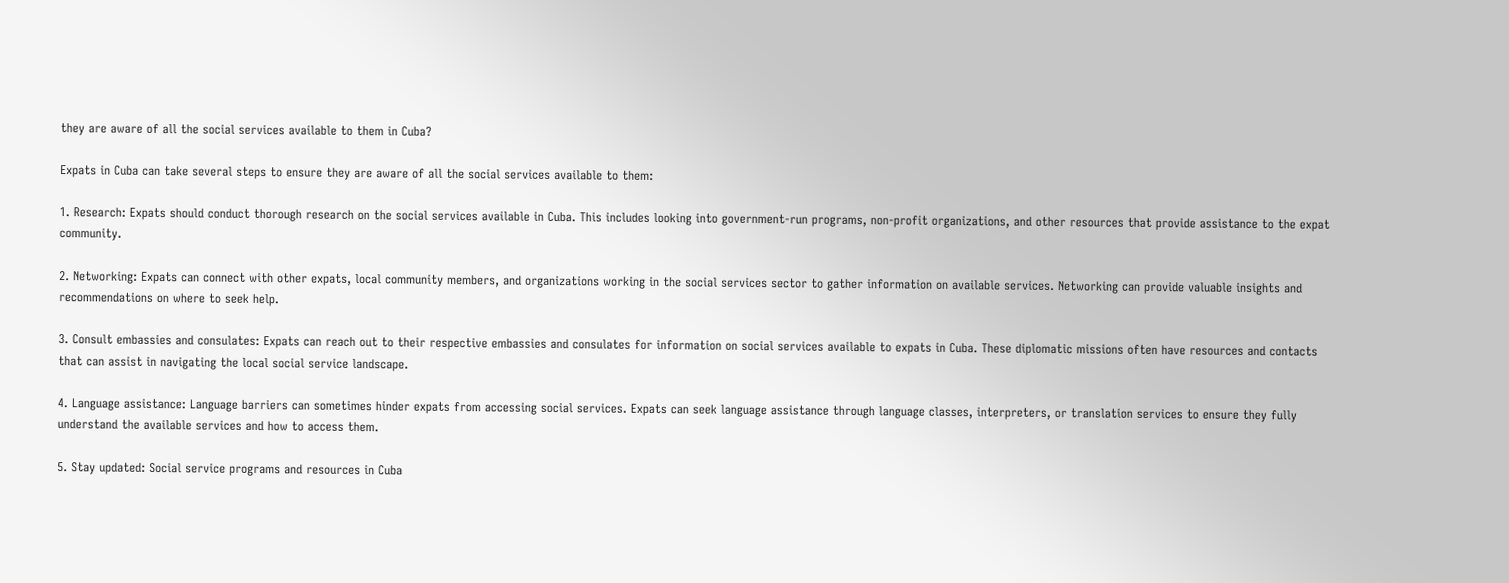they are aware of all the social services available to them in Cuba?

Expats in Cuba can take several steps to ensure they are aware of all the social services available to them:

1. Research: Expats should conduct thorough research on the social services available in Cuba. This includes looking into government-run programs, non-profit organizations, and other resources that provide assistance to the expat community.

2. Networking: Expats can connect with other expats, local community members, and organizations working in the social services sector to gather information on available services. Networking can provide valuable insights and recommendations on where to seek help.

3. Consult embassies and consulates: Expats can reach out to their respective embassies and consulates for information on social services available to expats in Cuba. These diplomatic missions often have resources and contacts that can assist in navigating the local social service landscape.

4. Language assistance: Language barriers can sometimes hinder expats from accessing social services. Expats can seek language assistance through language classes, interpreters, or translation services to ensure they fully understand the available services and how to access them.

5. Stay updated: Social service programs and resources in Cuba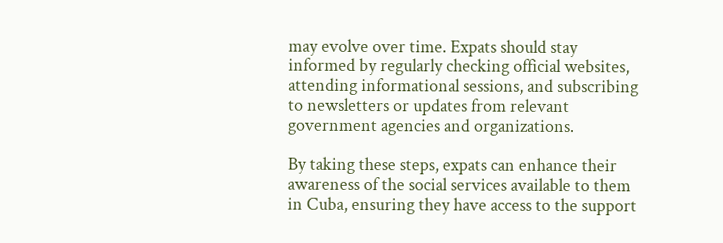may evolve over time. Expats should stay informed by regularly checking official websites, attending informational sessions, and subscribing to newsletters or updates from relevant government agencies and organizations.

By taking these steps, expats can enhance their awareness of the social services available to them in Cuba, ensuring they have access to the support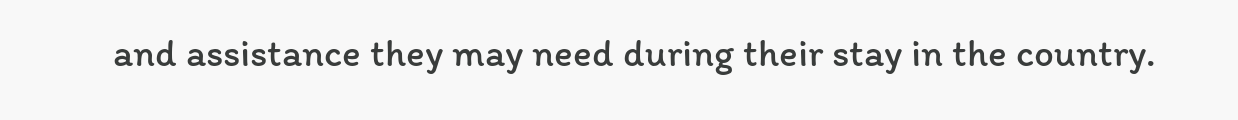and assistance they may need during their stay in the country.